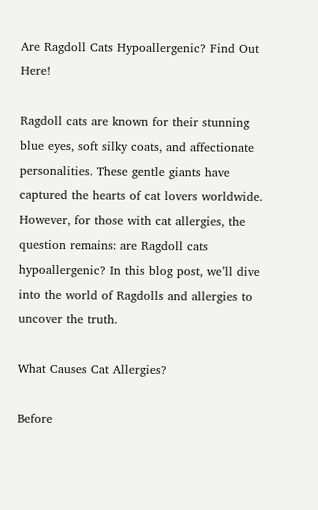Are Ragdoll Cats Hypoallergenic? Find Out Here!

Ragdoll cats are known for their stunning blue eyes, soft silky coats, and affectionate personalities. These gentle giants have captured the hearts of cat lovers worldwide. However, for those with cat allergies, the question remains: are Ragdoll cats hypoallergenic? In this blog post, we’ll dive into the world of Ragdolls and allergies to uncover the truth.

What Causes Cat Allergies?

Before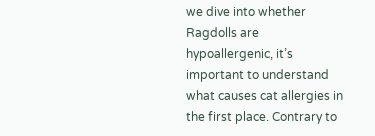we dive into whether Ragdolls are hypoallergenic, it’s important to understand what causes cat allergies in the first place. Contrary to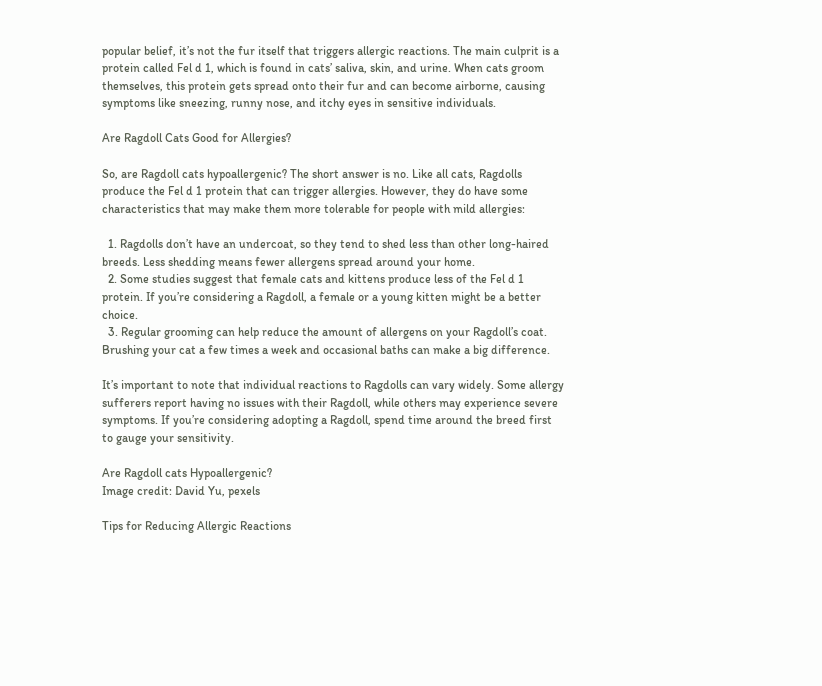popular belief, it’s not the fur itself that triggers allergic reactions. The main culprit is a protein called Fel d 1, which is found in cats’ saliva, skin, and urine. When cats groom themselves, this protein gets spread onto their fur and can become airborne, causing symptoms like sneezing, runny nose, and itchy eyes in sensitive individuals.

Are Ragdoll Cats Good for Allergies?

So, are Ragdoll cats hypoallergenic? The short answer is no. Like all cats, Ragdolls produce the Fel d 1 protein that can trigger allergies. However, they do have some characteristics that may make them more tolerable for people with mild allergies:

  1. Ragdolls don’t have an undercoat, so they tend to shed less than other long-haired breeds. Less shedding means fewer allergens spread around your home.
  2. Some studies suggest that female cats and kittens produce less of the Fel d 1 protein. If you’re considering a Ragdoll, a female or a young kitten might be a better choice.
  3. Regular grooming can help reduce the amount of allergens on your Ragdoll’s coat. Brushing your cat a few times a week and occasional baths can make a big difference.

It’s important to note that individual reactions to Ragdolls can vary widely. Some allergy sufferers report having no issues with their Ragdoll, while others may experience severe symptoms. If you’re considering adopting a Ragdoll, spend time around the breed first to gauge your sensitivity.

Are Ragdoll cats Hypoallergenic?
Image credit: David Yu, pexels

Tips for Reducing Allergic Reactions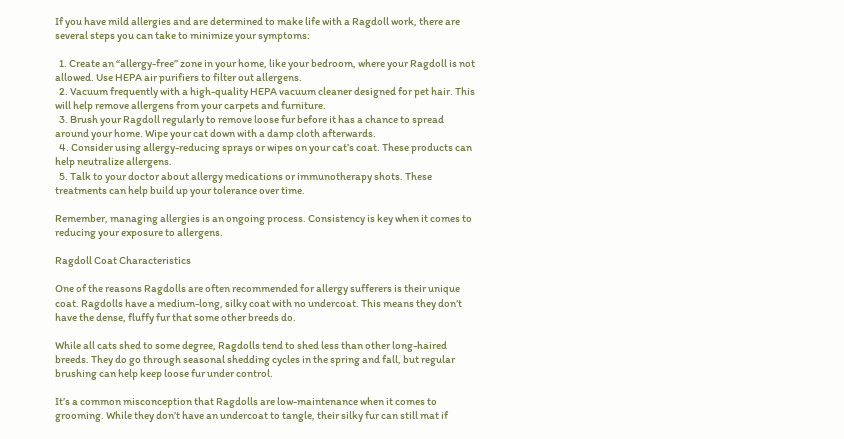If you have mild allergies and are determined to make life with a Ragdoll work, there are several steps you can take to minimize your symptoms:

  1. Create an “allergy-free” zone in your home, like your bedroom, where your Ragdoll is not allowed. Use HEPA air purifiers to filter out allergens.
  2. Vacuum frequently with a high-quality HEPA vacuum cleaner designed for pet hair. This will help remove allergens from your carpets and furniture.
  3. Brush your Ragdoll regularly to remove loose fur before it has a chance to spread around your home. Wipe your cat down with a damp cloth afterwards.
  4. Consider using allergy-reducing sprays or wipes on your cat’s coat. These products can help neutralize allergens.
  5. Talk to your doctor about allergy medications or immunotherapy shots. These treatments can help build up your tolerance over time.

Remember, managing allergies is an ongoing process. Consistency is key when it comes to reducing your exposure to allergens.

Ragdoll Coat Characteristics

One of the reasons Ragdolls are often recommended for allergy sufferers is their unique coat. Ragdolls have a medium-long, silky coat with no undercoat. This means they don’t have the dense, fluffy fur that some other breeds do.

While all cats shed to some degree, Ragdolls tend to shed less than other long-haired breeds. They do go through seasonal shedding cycles in the spring and fall, but regular brushing can help keep loose fur under control.

It’s a common misconception that Ragdolls are low-maintenance when it comes to grooming. While they don’t have an undercoat to tangle, their silky fur can still mat if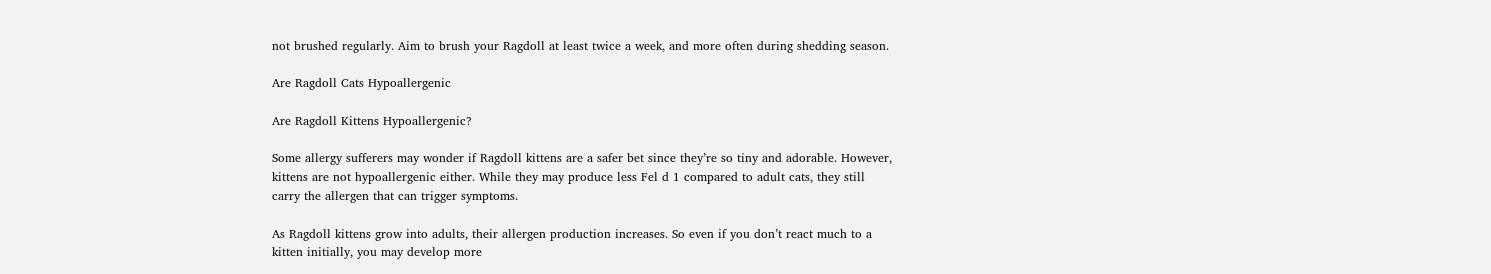not brushed regularly. Aim to brush your Ragdoll at least twice a week, and more often during shedding season.

Are Ragdoll Cats Hypoallergenic

Are Ragdoll Kittens Hypoallergenic?

Some allergy sufferers may wonder if Ragdoll kittens are a safer bet since they’re so tiny and adorable. However, kittens are not hypoallergenic either. While they may produce less Fel d 1 compared to adult cats, they still carry the allergen that can trigger symptoms.

As Ragdoll kittens grow into adults, their allergen production increases. So even if you don’t react much to a kitten initially, you may develop more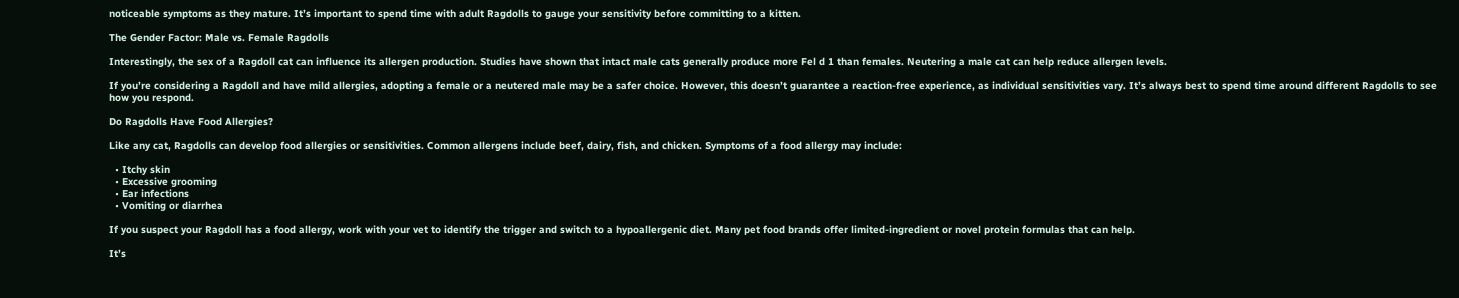noticeable symptoms as they mature. It’s important to spend time with adult Ragdolls to gauge your sensitivity before committing to a kitten.

The Gender Factor: Male vs. Female Ragdolls

Interestingly, the sex of a Ragdoll cat can influence its allergen production. Studies have shown that intact male cats generally produce more Fel d 1 than females. Neutering a male cat can help reduce allergen levels.

If you’re considering a Ragdoll and have mild allergies, adopting a female or a neutered male may be a safer choice. However, this doesn’t guarantee a reaction-free experience, as individual sensitivities vary. It’s always best to spend time around different Ragdolls to see how you respond.

Do Ragdolls Have Food Allergies?

Like any cat, Ragdolls can develop food allergies or sensitivities. Common allergens include beef, dairy, fish, and chicken. Symptoms of a food allergy may include:

  • Itchy skin
  • Excessive grooming
  • Ear infections
  • Vomiting or diarrhea

If you suspect your Ragdoll has a food allergy, work with your vet to identify the trigger and switch to a hypoallergenic diet. Many pet food brands offer limited-ingredient or novel protein formulas that can help.

It’s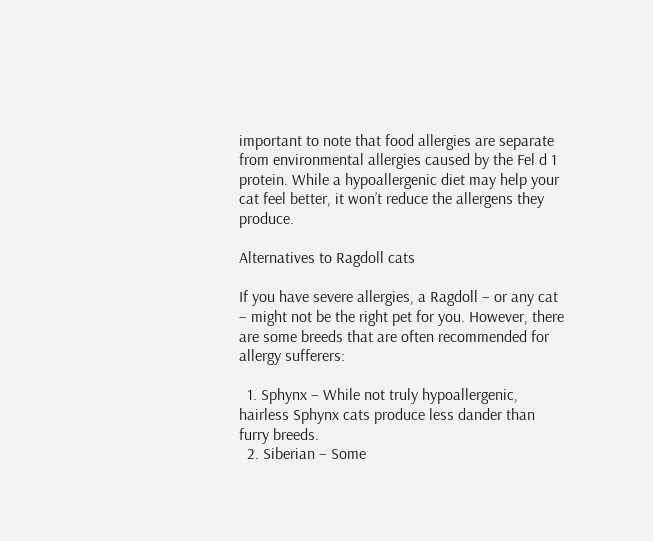important to note that food allergies are separate from environmental allergies caused by the Fel d 1 protein. While a hypoallergenic diet may help your cat feel better, it won’t reduce the allergens they produce.

Alternatives to Ragdoll cats

If you have severe allergies, a Ragdoll – or any cat – might not be the right pet for you. However, there are some breeds that are often recommended for allergy sufferers:

  1. Sphynx – While not truly hypoallergenic, hairless Sphynx cats produce less dander than furry breeds.
  2. Siberian – Some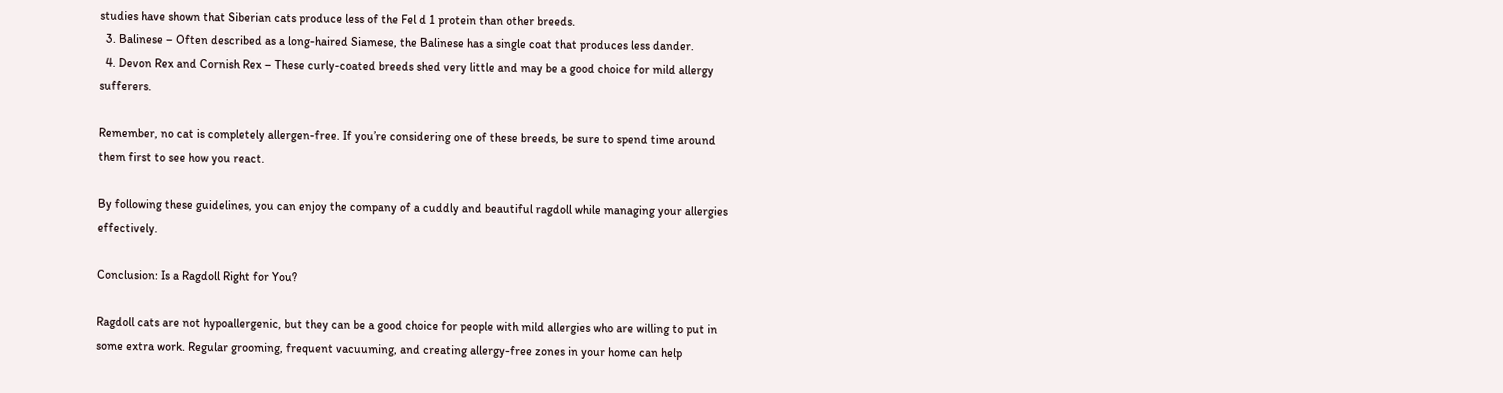studies have shown that Siberian cats produce less of the Fel d 1 protein than other breeds.
  3. Balinese – Often described as a long-haired Siamese, the Balinese has a single coat that produces less dander.
  4. Devon Rex and Cornish Rex – These curly-coated breeds shed very little and may be a good choice for mild allergy sufferers.

Remember, no cat is completely allergen-free. If you’re considering one of these breeds, be sure to spend time around them first to see how you react.

By following these guidelines, you can enjoy the company of a cuddly and beautiful ragdoll while managing your allergies effectively.

Conclusion: Is a Ragdoll Right for You?

Ragdoll cats are not hypoallergenic, but they can be a good choice for people with mild allergies who are willing to put in some extra work. Regular grooming, frequent vacuuming, and creating allergy-free zones in your home can help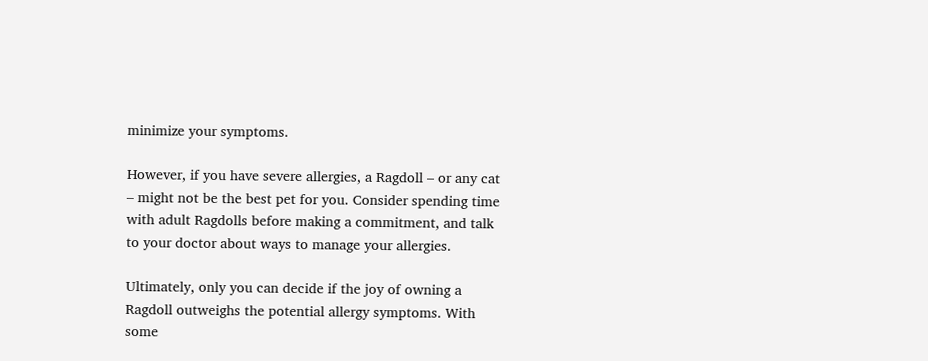minimize your symptoms.

However, if you have severe allergies, a Ragdoll – or any cat – might not be the best pet for you. Consider spending time with adult Ragdolls before making a commitment, and talk to your doctor about ways to manage your allergies.

Ultimately, only you can decide if the joy of owning a Ragdoll outweighs the potential allergy symptoms. With some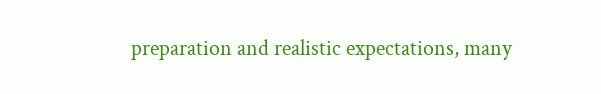preparation and realistic expectations, many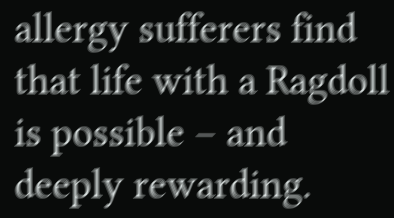allergy sufferers find that life with a Ragdoll is possible – and deeply rewarding.